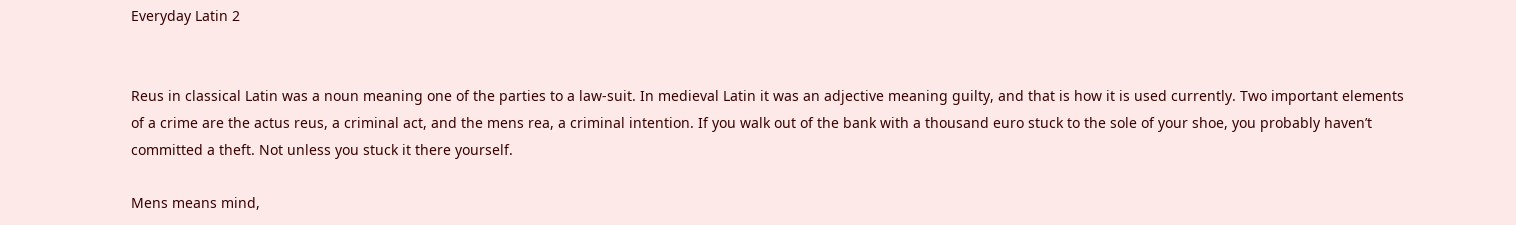Everyday Latin 2


Reus in classical Latin was a noun meaning one of the parties to a law-suit. In medieval Latin it was an adjective meaning guilty, and that is how it is used currently. Two important elements of a crime are the actus reus, a criminal act, and the mens rea, a criminal intention. If you walk out of the bank with a thousand euro stuck to the sole of your shoe, you probably haven’t committed a theft. Not unless you stuck it there yourself.

Mens means mind,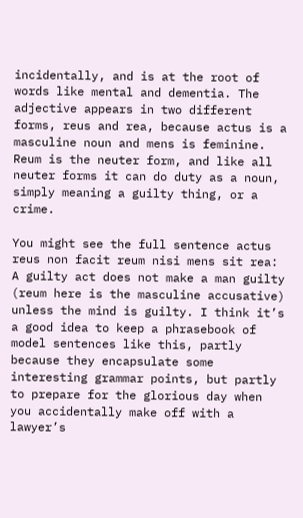incidentally, and is at the root of words like mental and dementia. The adjective appears in two different forms, reus and rea, because actus is a masculine noun and mens is feminine. Reum is the neuter form, and like all neuter forms it can do duty as a noun, simply meaning a guilty thing, or a crime.

You might see the full sentence actus reus non facit reum nisi mens sit rea: A guilty act does not make a man guilty (reum here is the masculine accusative) unless the mind is guilty. I think it’s a good idea to keep a phrasebook of model sentences like this, partly because they encapsulate some interesting grammar points, but partly to prepare for the glorious day when you accidentally make off with a lawyer’s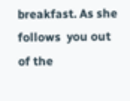breakfast. As she follows  you out of the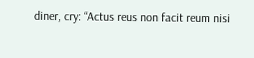diner, cry: “Actus reus non facit reum nisi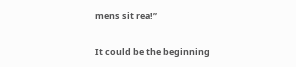mens sit rea!”

It could be the beginning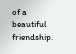of a beautiful friendship.